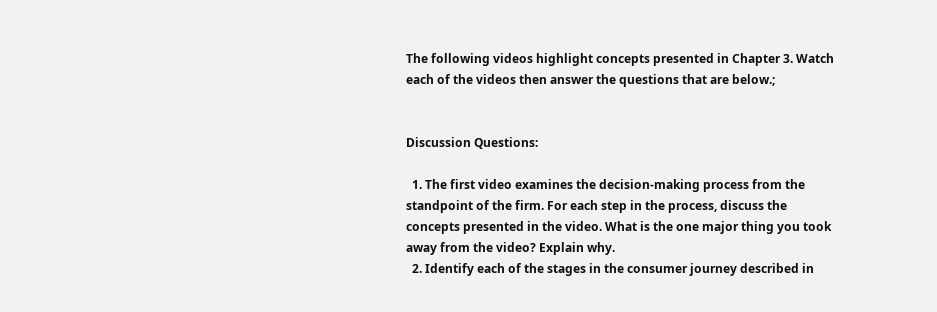The following videos highlight concepts presented in Chapter 3. Watch each of the videos then answer the questions that are below.;


Discussion Questions:

  1. The first video examines the decision-making process from the standpoint of the firm. For each step in the process, discuss the concepts presented in the video. What is the one major thing you took away from the video? Explain why.
  2. Identify each of the stages in the consumer journey described in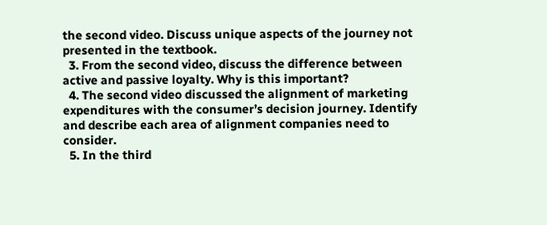the second video. Discuss unique aspects of the journey not presented in the textbook.
  3. From the second video, discuss the difference between active and passive loyalty. Why is this important?
  4. The second video discussed the alignment of marketing expenditures with the consumer’s decision journey. Identify and describe each area of alignment companies need to consider.
  5. In the third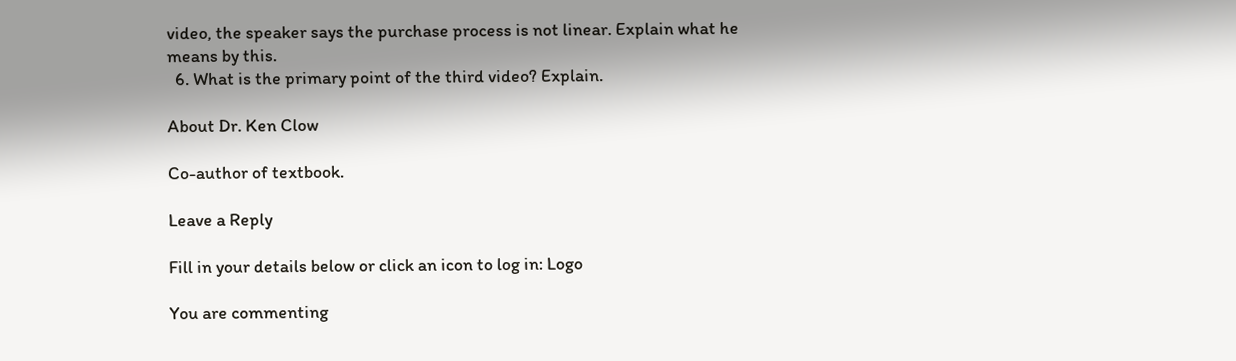video, the speaker says the purchase process is not linear. Explain what he means by this.
  6. What is the primary point of the third video? Explain.

About Dr. Ken Clow

Co-author of textbook.

Leave a Reply

Fill in your details below or click an icon to log in: Logo

You are commenting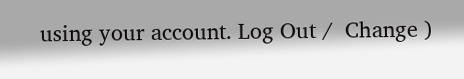using your account. Log Out /  Change )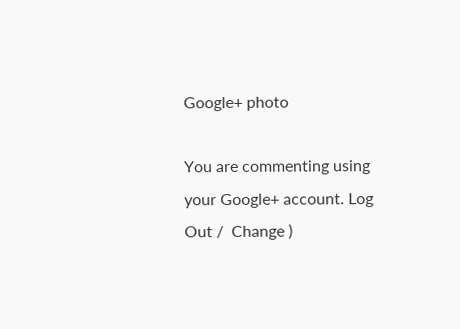Google+ photo

You are commenting using your Google+ account. Log Out /  Change )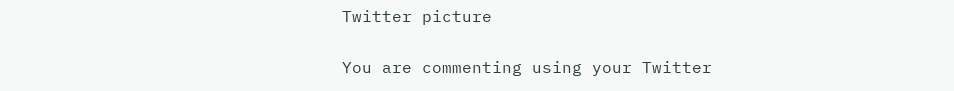Twitter picture

You are commenting using your Twitter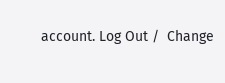account. Log Out /  Change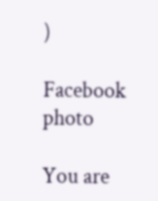)

Facebook photo

You are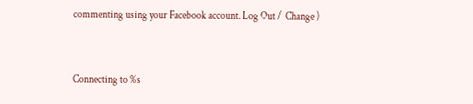commenting using your Facebook account. Log Out /  Change )


Connecting to %s